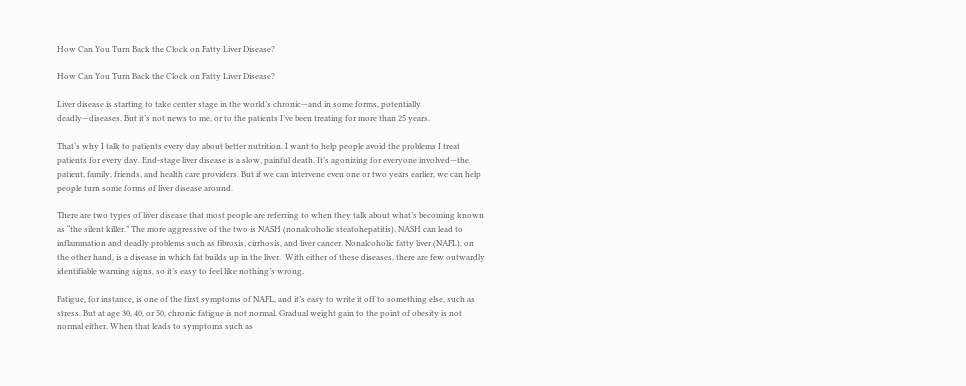How Can You Turn Back the Clock on Fatty Liver Disease?

How Can You Turn Back the Clock on Fatty Liver Disease?

Liver disease is starting to take center stage in the world’s chronic—and in some forms, potentially deadly—diseases. But it’s not news to me, or to the patients I’ve been treating for more than 25 years.

That’s why I talk to patients every day about better nutrition. I want to help people avoid the problems I treat patients for every day. End-stage liver disease is a slow, painful death. It’s agonizing for everyone involved—the patient, family, friends, and health care providers. But if we can intervene even one or two years earlier, we can help people turn some forms of liver disease around.

There are two types of liver disease that most people are referring to when they talk about what’s becoming known as “the silent killer.” The more aggressive of the two is NASH (nonalcoholic steatohepatitis). NASH can lead to inflammation and deadly problems such as fibrosis, cirrhosis, and liver cancer. Nonalcoholic fatty liver (NAFL), on the other hand, is a disease in which fat builds up in the liver.  With either of these diseases, there are few outwardly identifiable warning signs, so it’s easy to feel like nothing’s wrong.

Fatigue, for instance, is one of the first symptoms of NAFL, and it’s easy to write it off to something else, such as stress. But at age 30, 40, or 50, chronic fatigue is not normal. Gradual weight gain to the point of obesity is not normal either. When that leads to symptoms such as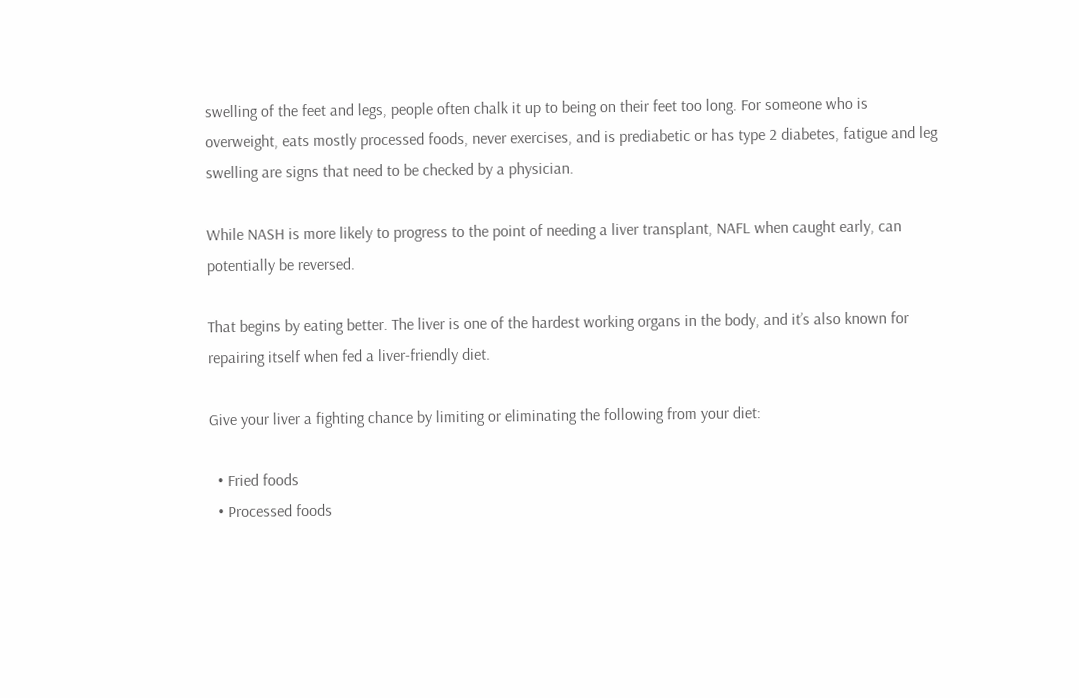swelling of the feet and legs, people often chalk it up to being on their feet too long. For someone who is overweight, eats mostly processed foods, never exercises, and is prediabetic or has type 2 diabetes, fatigue and leg swelling are signs that need to be checked by a physician.

While NASH is more likely to progress to the point of needing a liver transplant, NAFL when caught early, can potentially be reversed.

That begins by eating better. The liver is one of the hardest working organs in the body, and it’s also known for repairing itself when fed a liver-friendly diet.

Give your liver a fighting chance by limiting or eliminating the following from your diet:

  • Fried foods
  • Processed foods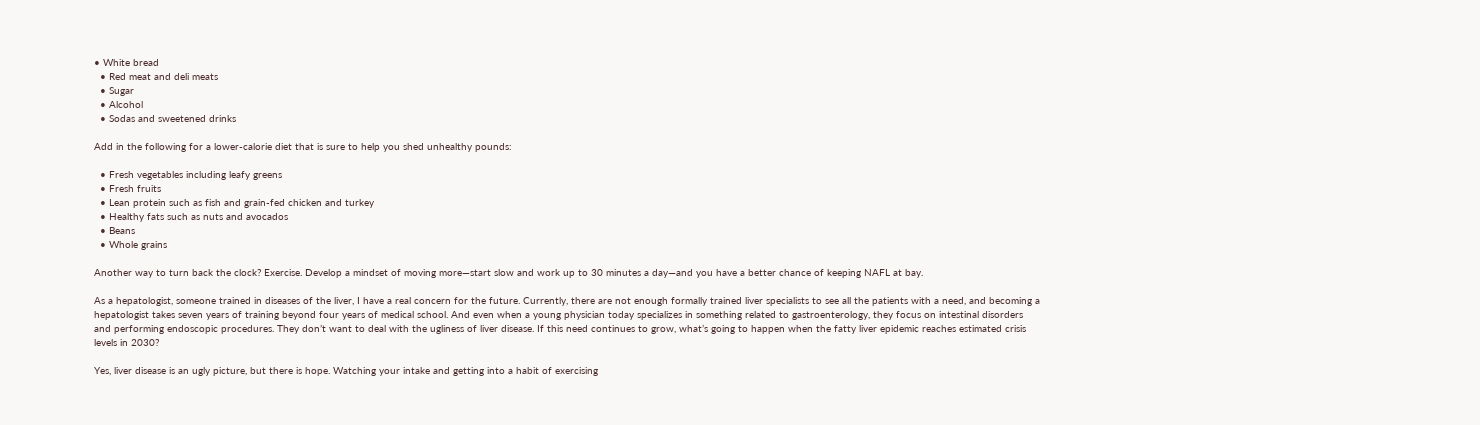• White bread
  • Red meat and deli meats
  • Sugar
  • Alcohol
  • Sodas and sweetened drinks

Add in the following for a lower-calorie diet that is sure to help you shed unhealthy pounds:

  • Fresh vegetables including leafy greens
  • Fresh fruits
  • Lean protein such as fish and grain-fed chicken and turkey
  • Healthy fats such as nuts and avocados
  • Beans
  • Whole grains

Another way to turn back the clock? Exercise. Develop a mindset of moving more—start slow and work up to 30 minutes a day—and you have a better chance of keeping NAFL at bay.

As a hepatologist, someone trained in diseases of the liver, I have a real concern for the future. Currently, there are not enough formally trained liver specialists to see all the patients with a need, and becoming a hepatologist takes seven years of training beyond four years of medical school. And even when a young physician today specializes in something related to gastroenterology, they focus on intestinal disorders and performing endoscopic procedures. They don’t want to deal with the ugliness of liver disease. If this need continues to grow, what’s going to happen when the fatty liver epidemic reaches estimated crisis levels in 2030?

Yes, liver disease is an ugly picture, but there is hope. Watching your intake and getting into a habit of exercising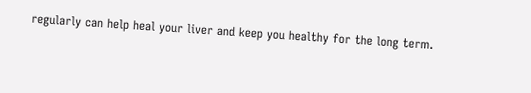regularly can help heal your liver and keep you healthy for the long term.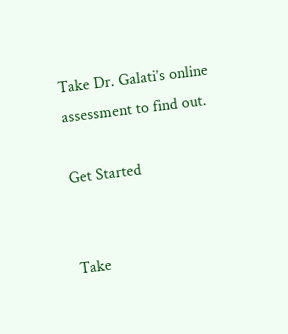Take Dr. Galati’s online assessment to find out.

Get Started


Take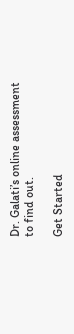Dr. Galati’s online assessment to find out.

Get Started